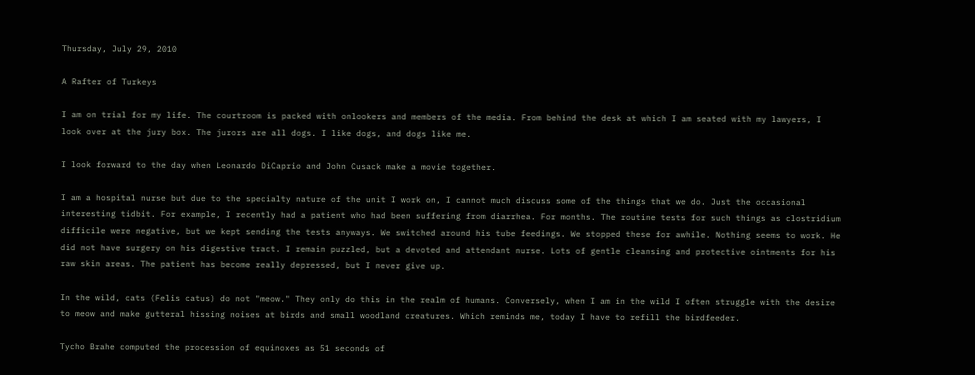Thursday, July 29, 2010

A Rafter of Turkeys

I am on trial for my life. The courtroom is packed with onlookers and members of the media. From behind the desk at which I am seated with my lawyers, I look over at the jury box. The jurors are all dogs. I like dogs, and dogs like me.

I look forward to the day when Leonardo DiCaprio and John Cusack make a movie together.

I am a hospital nurse but due to the specialty nature of the unit I work on, I cannot much discuss some of the things that we do. Just the occasional interesting tidbit. For example, I recently had a patient who had been suffering from diarrhea. For months. The routine tests for such things as clostridium difficile were negative, but we kept sending the tests anyways. We switched around his tube feedings. We stopped these for awhile. Nothing seems to work. He did not have surgery on his digestive tract. I remain puzzled, but a devoted and attendant nurse. Lots of gentle cleansing and protective ointments for his raw skin areas. The patient has become really depressed, but I never give up.

In the wild, cats (Felis catus) do not "meow." They only do this in the realm of humans. Conversely, when I am in the wild I often struggle with the desire to meow and make gutteral hissing noises at birds and small woodland creatures. Which reminds me, today I have to refill the birdfeeder.

Tycho Brahe computed the procession of equinoxes as 51 seconds of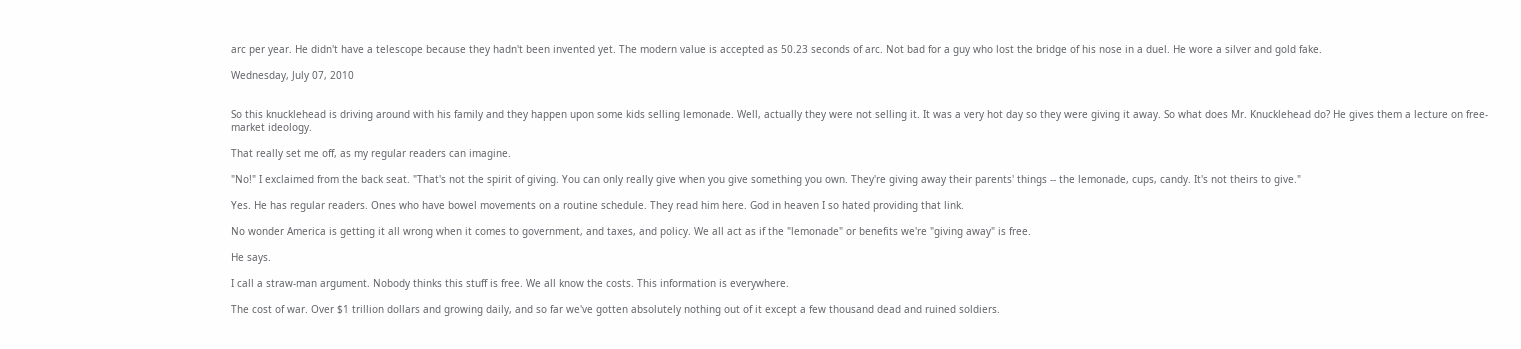arc per year. He didn't have a telescope because they hadn't been invented yet. The modern value is accepted as 50.23 seconds of arc. Not bad for a guy who lost the bridge of his nose in a duel. He wore a silver and gold fake.

Wednesday, July 07, 2010


So this knucklehead is driving around with his family and they happen upon some kids selling lemonade. Well, actually they were not selling it. It was a very hot day so they were giving it away. So what does Mr. Knucklehead do? He gives them a lecture on free-market ideology.

That really set me off, as my regular readers can imagine.

"No!" I exclaimed from the back seat. "That's not the spirit of giving. You can only really give when you give something you own. They're giving away their parents' things -- the lemonade, cups, candy. It's not theirs to give."

Yes. He has regular readers. Ones who have bowel movements on a routine schedule. They read him here. God in heaven I so hated providing that link.

No wonder America is getting it all wrong when it comes to government, and taxes, and policy. We all act as if the "lemonade" or benefits we're "giving away" is free.

He says.

I call a straw-man argument. Nobody thinks this stuff is free. We all know the costs. This information is everywhere.

The cost of war. Over $1 trillion dollars and growing daily, and so far we've gotten absolutely nothing out of it except a few thousand dead and ruined soldiers.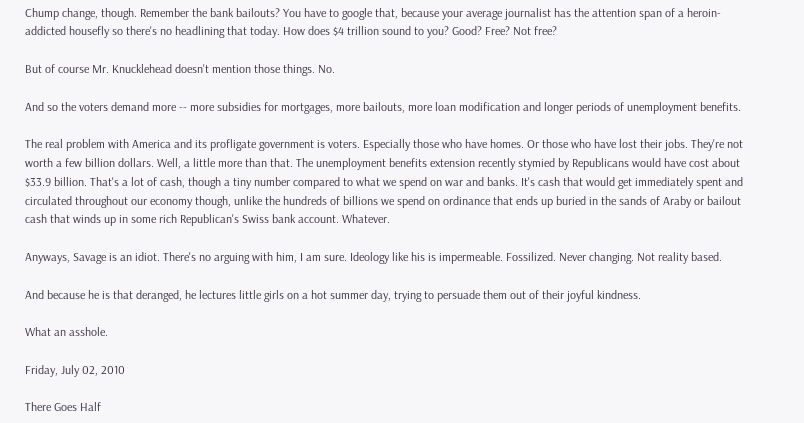Chump change, though. Remember the bank bailouts? You have to google that, because your average journalist has the attention span of a heroin-addicted housefly so there's no headlining that today. How does $4 trillion sound to you? Good? Free? Not free?

But of course Mr. Knucklehead doesn't mention those things. No.

And so the voters demand more -- more subsidies for mortgages, more bailouts, more loan modification and longer periods of unemployment benefits.

The real problem with America and its profligate government is voters. Especially those who have homes. Or those who have lost their jobs. They're not worth a few billion dollars. Well, a little more than that. The unemployment benefits extension recently stymied by Republicans would have cost about $33.9 billion. That's a lot of cash, though a tiny number compared to what we spend on war and banks. It's cash that would get immediately spent and circulated throughout our economy though, unlike the hundreds of billions we spend on ordinance that ends up buried in the sands of Araby or bailout cash that winds up in some rich Republican's Swiss bank account. Whatever.

Anyways, Savage is an idiot. There's no arguing with him, I am sure. Ideology like his is impermeable. Fossilized. Never changing. Not reality based.

And because he is that deranged, he lectures little girls on a hot summer day, trying to persuade them out of their joyful kindness.

What an asshole.

Friday, July 02, 2010

There Goes Half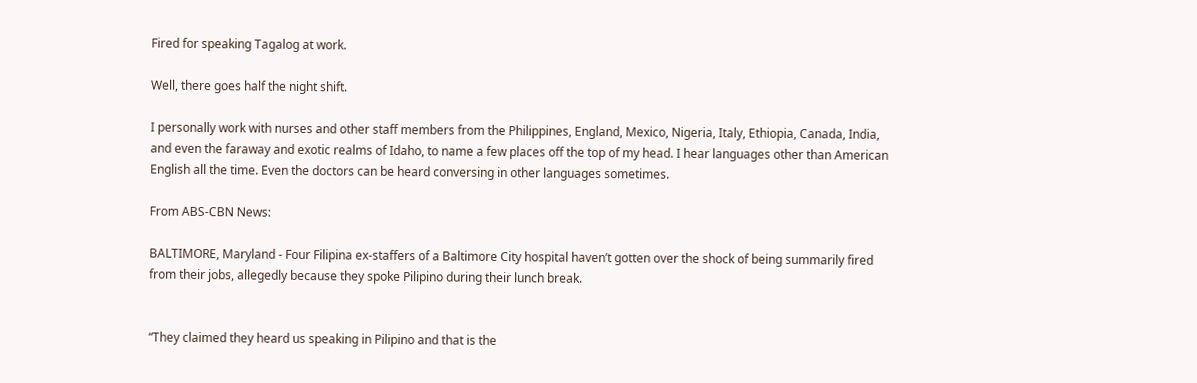Fired for speaking Tagalog at work.

Well, there goes half the night shift.

I personally work with nurses and other staff members from the Philippines, England, Mexico, Nigeria, Italy, Ethiopia, Canada, India, and even the faraway and exotic realms of Idaho, to name a few places off the top of my head. I hear languages other than American English all the time. Even the doctors can be heard conversing in other languages sometimes.

From ABS-CBN News:

BALTIMORE, Maryland - Four Filipina ex-staffers of a Baltimore City hospital haven’t gotten over the shock of being summarily fired from their jobs, allegedly because they spoke Pilipino during their lunch break.


“They claimed they heard us speaking in Pilipino and that is the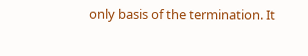only basis of the termination. It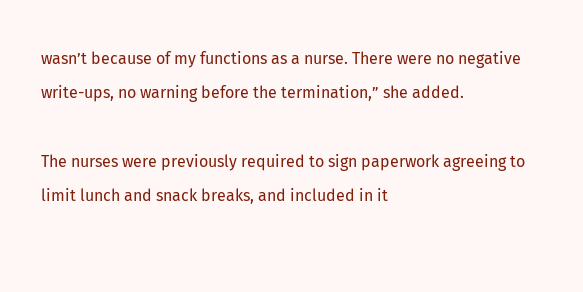wasn’t because of my functions as a nurse. There were no negative write-ups, no warning before the termination,” she added.

The nurses were previously required to sign paperwork agreeing to limit lunch and snack breaks, and included in it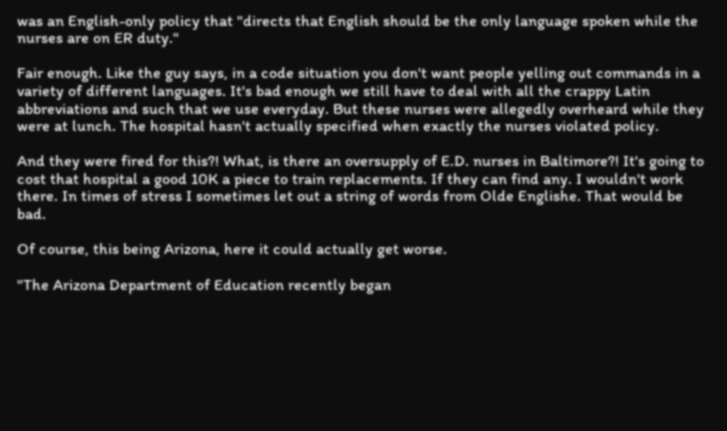was an English-only policy that "directs that English should be the only language spoken while the nurses are on ER duty."

Fair enough. Like the guy says, in a code situation you don't want people yelling out commands in a variety of different languages. It's bad enough we still have to deal with all the crappy Latin abbreviations and such that we use everyday. But these nurses were allegedly overheard while they were at lunch. The hospital hasn't actually specified when exactly the nurses violated policy.

And they were fired for this?! What, is there an oversupply of E.D. nurses in Baltimore?! It's going to cost that hospital a good 10K a piece to train replacements. If they can find any. I wouldn't work there. In times of stress I sometimes let out a string of words from Olde Englishe. That would be bad.

Of course, this being Arizona, here it could actually get worse.

"The Arizona Department of Education recently began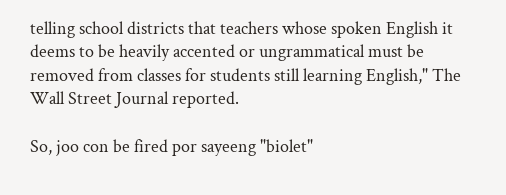telling school districts that teachers whose spoken English it deems to be heavily accented or ungrammatical must be removed from classes for students still learning English," The Wall Street Journal reported.

So, joo con be fired por sayeeng "biolet"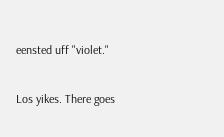eensted uff "violet."

Los yikes. There goes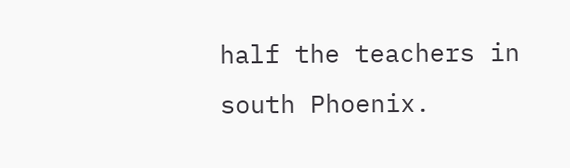half the teachers in south Phoenix.